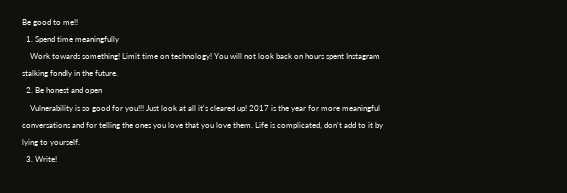Be good to me!!
  1. Spend time meaningfully
    Work towards something! Limit time on technology! You will not look back on hours spent Instagram stalking fondly in the future.
  2. Be honest and open
    Vulnerability is so good for you!!! Just look at all it's cleared up! 2017 is the year for more meaningful conversations and for telling the ones you love that you love them. Life is complicated, don't add to it by lying to yourself.
  3. Write!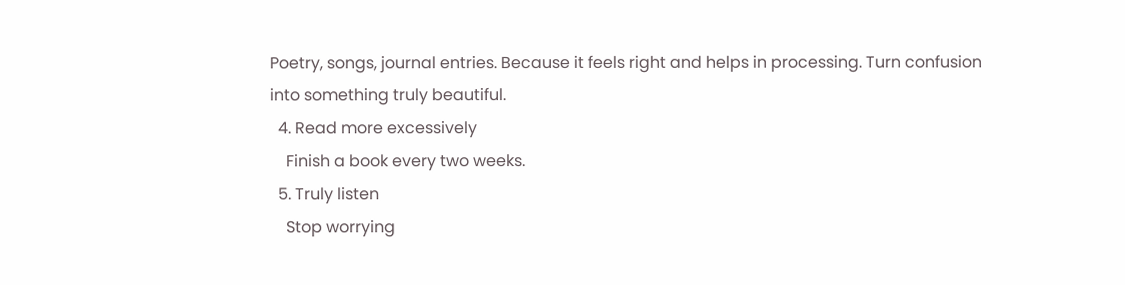Poetry, songs, journal entries. Because it feels right and helps in processing. Turn confusion into something truly beautiful.
  4. Read more excessively
    Finish a book every two weeks.
  5. Truly listen
    Stop worrying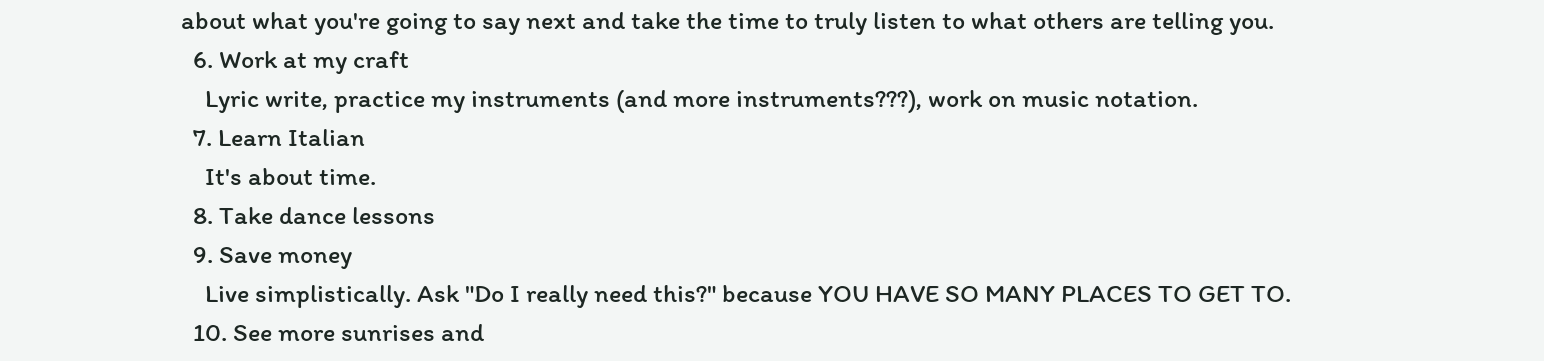about what you're going to say next and take the time to truly listen to what others are telling you.
  6. Work at my craft
    Lyric write, practice my instruments (and more instruments???), work on music notation.
  7. Learn Italian
    It's about time.
  8. Take dance lessons
  9. Save money
    Live simplistically. Ask "Do I really need this?" because YOU HAVE SO MANY PLACES TO GET TO.
  10. See more sunrises and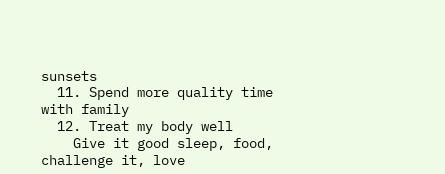sunsets
  11. Spend more quality time with family
  12. Treat my body well
    Give it good sleep, food, challenge it, love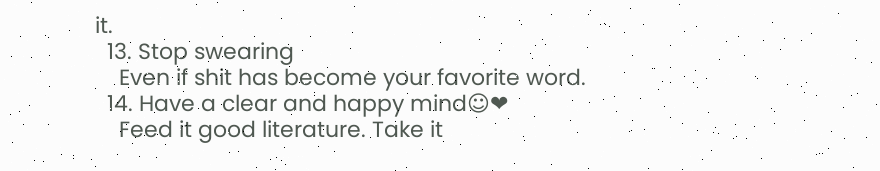it.
  13. Stop swearing
    Even if shit has become your favorite word.
  14. Have a clear and happy mind☺❤
    Feed it good literature. Take it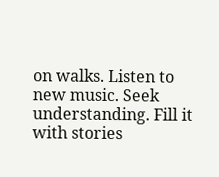on walks. Listen to new music. Seek understanding. Fill it with stories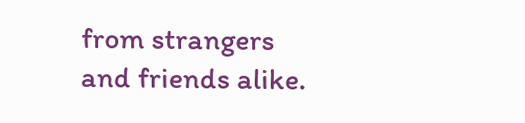from strangers and friends alike.